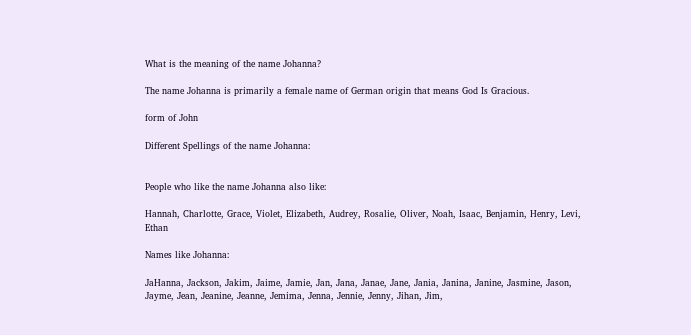What is the meaning of the name Johanna?

The name Johanna is primarily a female name of German origin that means God Is Gracious.

form of John

Different Spellings of the name Johanna:


People who like the name Johanna also like:

Hannah, Charlotte, Grace, Violet, Elizabeth, Audrey, Rosalie, Oliver, Noah, Isaac, Benjamin, Henry, Levi, Ethan

Names like Johanna:

JaHanna, Jackson, Jakim, Jaime, Jamie, Jan, Jana, Janae, Jane, Jania, Janina, Janine, Jasmine, Jason, Jayme, Jean, Jeanine, Jeanne, Jemima, Jenna, Jennie, Jenny, Jihan, Jim,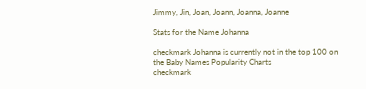Jimmy, Jin, Joan, Joann, Joanna, Joanne

Stats for the Name Johanna

checkmark Johanna is currently not in the top 100 on the Baby Names Popularity Charts
checkmark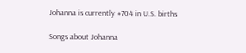Johanna is currently #704 in U.S. births

Songs about Johanna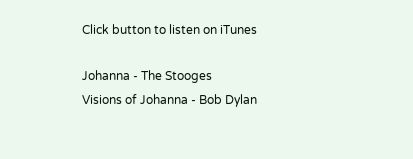Click button to listen on iTunes

Johanna - The Stooges
Visions of Johanna - Bob Dylan